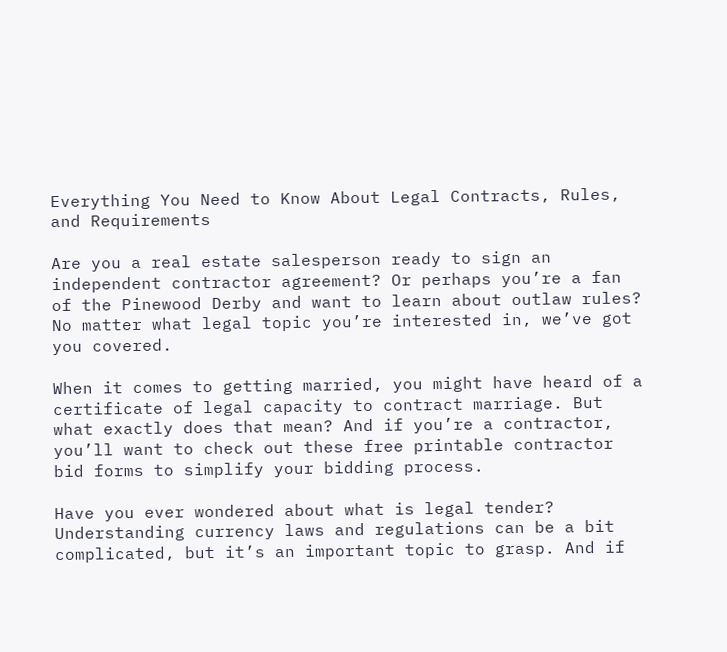Everything You Need to Know About Legal Contracts, Rules, and Requirements

Are you a real estate salesperson ready to sign an independent contractor agreement? Or perhaps you’re a fan of the Pinewood Derby and want to learn about outlaw rules? No matter what legal topic you’re interested in, we’ve got you covered.

When it comes to getting married, you might have heard of a certificate of legal capacity to contract marriage. But what exactly does that mean? And if you’re a contractor, you’ll want to check out these free printable contractor bid forms to simplify your bidding process.

Have you ever wondered about what is legal tender? Understanding currency laws and regulations can be a bit complicated, but it’s an important topic to grasp. And if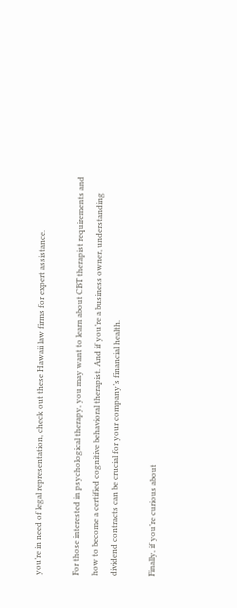you’re in need of legal representation, check out these Hawaii law firms for expert assistance.

For those interested in psychological therapy, you may want to learn about CBT therapist requirements and how to become a certified cognitive behavioral therapist. And if you’re a business owner, understanding dividend contracts can be crucial for your company’s financial health.

Finally, if you’re curious about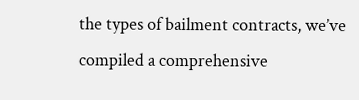the types of bailment contracts, we’ve compiled a comprehensive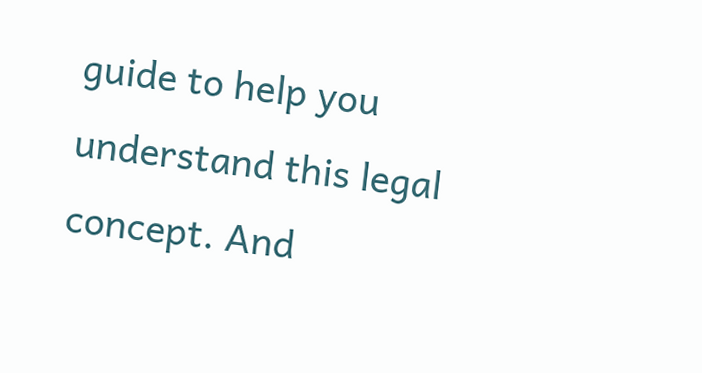guide to help you understand this legal concept. And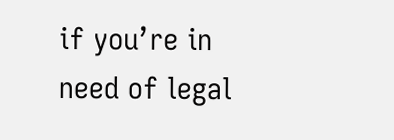if you’re in need of legal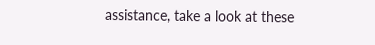assistance, take a look at these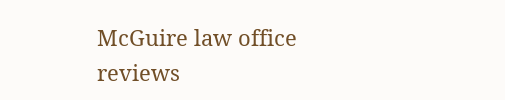McGuire law office reviews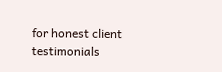for honest client testimonials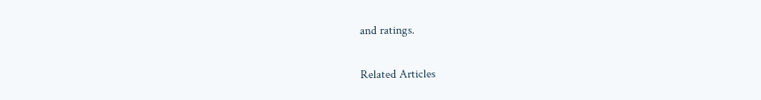and ratings.

Related Articles